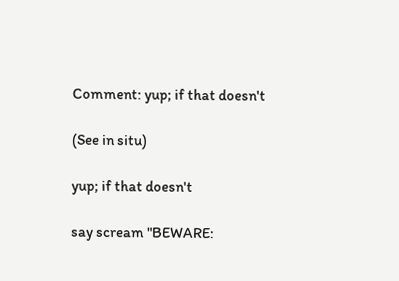Comment: yup; if that doesn't

(See in situ)

yup; if that doesn't

say scream "BEWARE: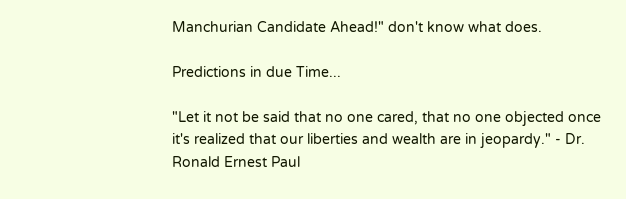Manchurian Candidate Ahead!" don't know what does.

Predictions in due Time...

"Let it not be said that no one cared, that no one objected once it's realized that our liberties and wealth are in jeopardy." - Dr. Ronald Ernest Paul